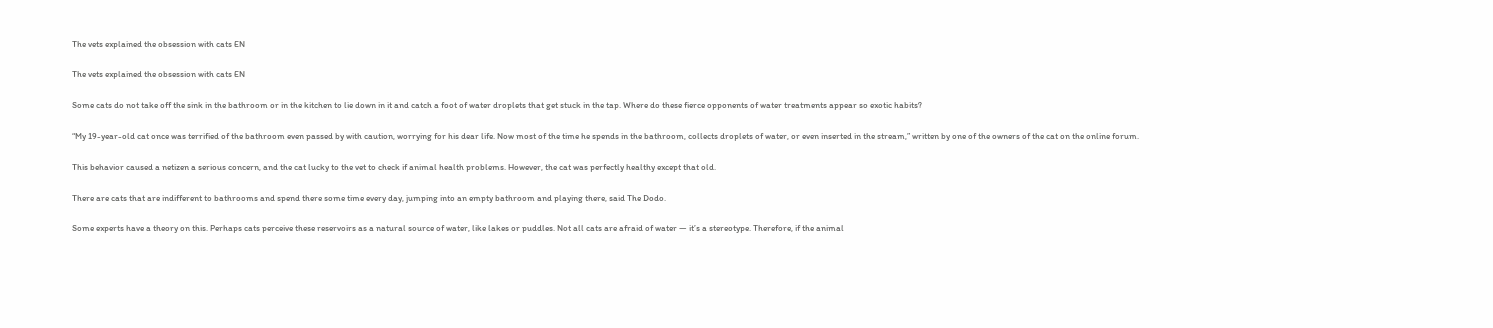The vets explained the obsession with cats EN

The vets explained the obsession with cats EN

Some cats do not take off the sink in the bathroom or in the kitchen to lie down in it and catch a foot of water droplets that get stuck in the tap. Where do these fierce opponents of water treatments appear so exotic habits?

“My 19-year-old cat once was terrified of the bathroom even passed by with caution, worrying for his dear life. Now most of the time he spends in the bathroom, collects droplets of water, or even inserted in the stream,” written by one of the owners of the cat on the online forum.

This behavior caused a netizen a serious concern, and the cat lucky to the vet to check if animal health problems. However, the cat was perfectly healthy except that old.

There are cats that are indifferent to bathrooms and spend there some time every day, jumping into an empty bathroom and playing there, said The Dodo.

Some experts have a theory on this. Perhaps cats perceive these reservoirs as a natural source of water, like lakes or puddles. Not all cats are afraid of water — it’s a stereotype. Therefore, if the animal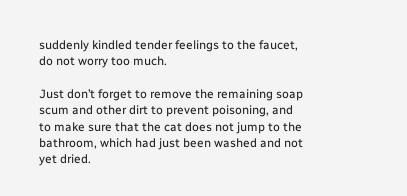suddenly kindled tender feelings to the faucet, do not worry too much.

Just don’t forget to remove the remaining soap scum and other dirt to prevent poisoning, and to make sure that the cat does not jump to the bathroom, which had just been washed and not yet dried.